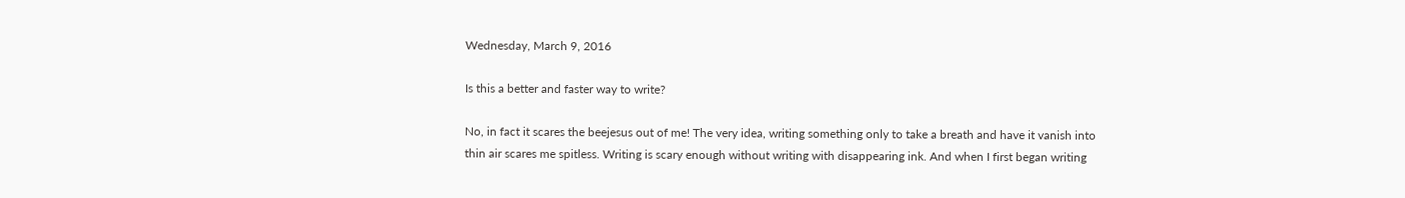Wednesday, March 9, 2016

Is this a better and faster way to write?

No, in fact it scares the beejesus out of me! The very idea, writing something only to take a breath and have it vanish into thin air scares me spitless. Writing is scary enough without writing with disappearing ink. And when I first began writing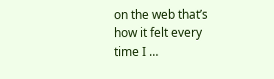on the web that’s how it felt every time I …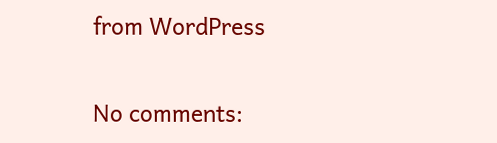from WordPress

No comments: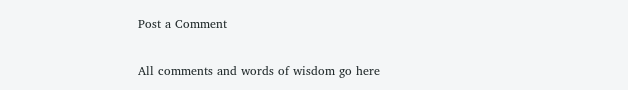Post a Comment

All comments and words of wisdom go here